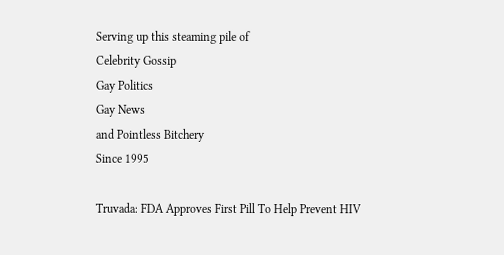Serving up this steaming pile of
Celebrity Gossip
Gay Politics
Gay News
and Pointless Bitchery
Since 1995

Truvada: FDA Approves First Pill To Help Prevent HIV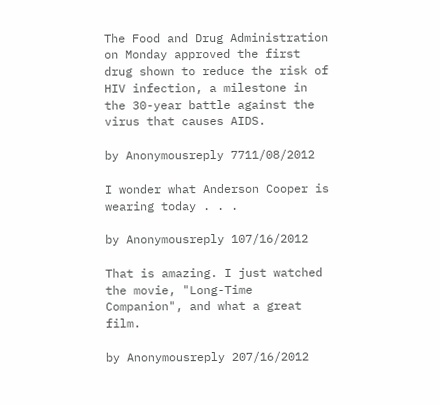The Food and Drug Administration on Monday approved the first drug shown to reduce the risk of HIV infection, a milestone in the 30-year battle against the virus that causes AIDS.

by Anonymousreply 7711/08/2012

I wonder what Anderson Cooper is wearing today . . .

by Anonymousreply 107/16/2012

That is amazing. I just watched the movie, "Long-Time Companion", and what a great film.

by Anonymousreply 207/16/2012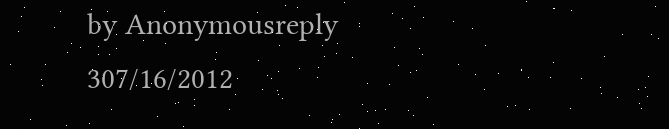by Anonymousreply 307/16/2012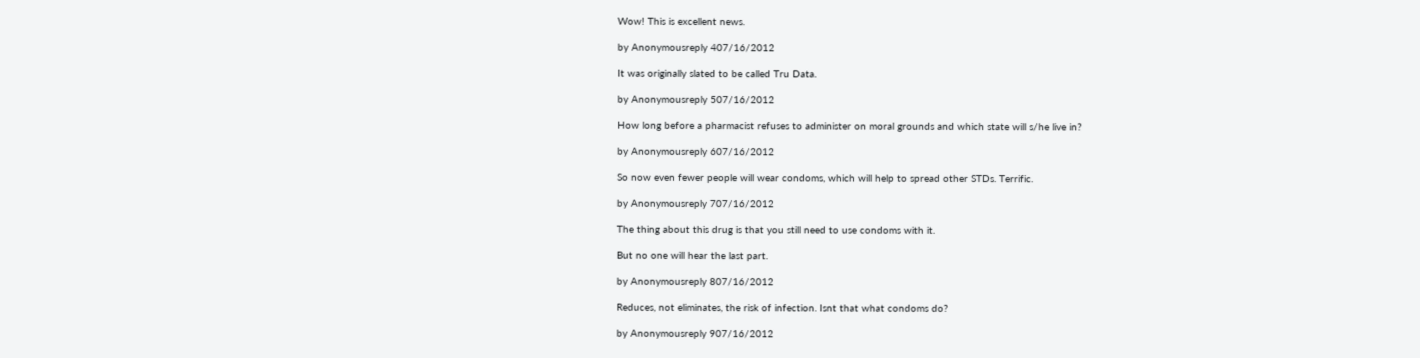Wow! This is excellent news.

by Anonymousreply 407/16/2012

It was originally slated to be called Tru Data.

by Anonymousreply 507/16/2012

How long before a pharmacist refuses to administer on moral grounds and which state will s/he live in?

by Anonymousreply 607/16/2012

So now even fewer people will wear condoms, which will help to spread other STDs. Terrific.

by Anonymousreply 707/16/2012

The thing about this drug is that you still need to use condoms with it.

But no one will hear the last part.

by Anonymousreply 807/16/2012

Reduces, not eliminates, the risk of infection. Isnt that what condoms do?

by Anonymousreply 907/16/2012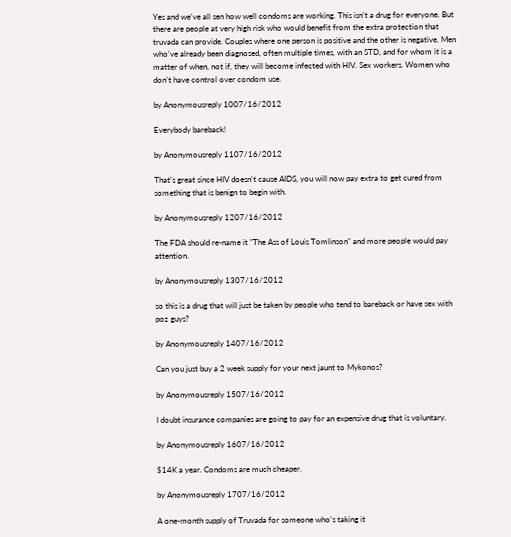Yes and we've all sen how well condoms are working. This isn't a drug for everyone. But there are people at very high risk who would benefit from the extra protection that truvada can provide. Couples where one person is positive and the other is negative. Men who've already been diagnosed, often multiple times, with an STD, and for whom it is a matter of when, not if, they will become infected with HIV. Sex workers. Women who don't have control over condom use.

by Anonymousreply 1007/16/2012

Everybody bareback!

by Anonymousreply 1107/16/2012

That's great since HIV doesn't cause AIDS, you will now pay extra to get cured from something that is benign to begin with.

by Anonymousreply 1207/16/2012

The FDA should re-name it "The Ass of Louis Tomlinson" and more people would pay attention.

by Anonymousreply 1307/16/2012

so this is a drug that will just be taken by people who tend to bareback or have sex with poz guys?

by Anonymousreply 1407/16/2012

Can you just buy a 2 week supply for your next jaunt to Mykonos?

by Anonymousreply 1507/16/2012

I doubt insurance companies are going to pay for an expensive drug that is voluntary.

by Anonymousreply 1607/16/2012

$14K a year. Condoms are much cheaper.

by Anonymousreply 1707/16/2012

A one-month supply of Truvada for someone who's taking it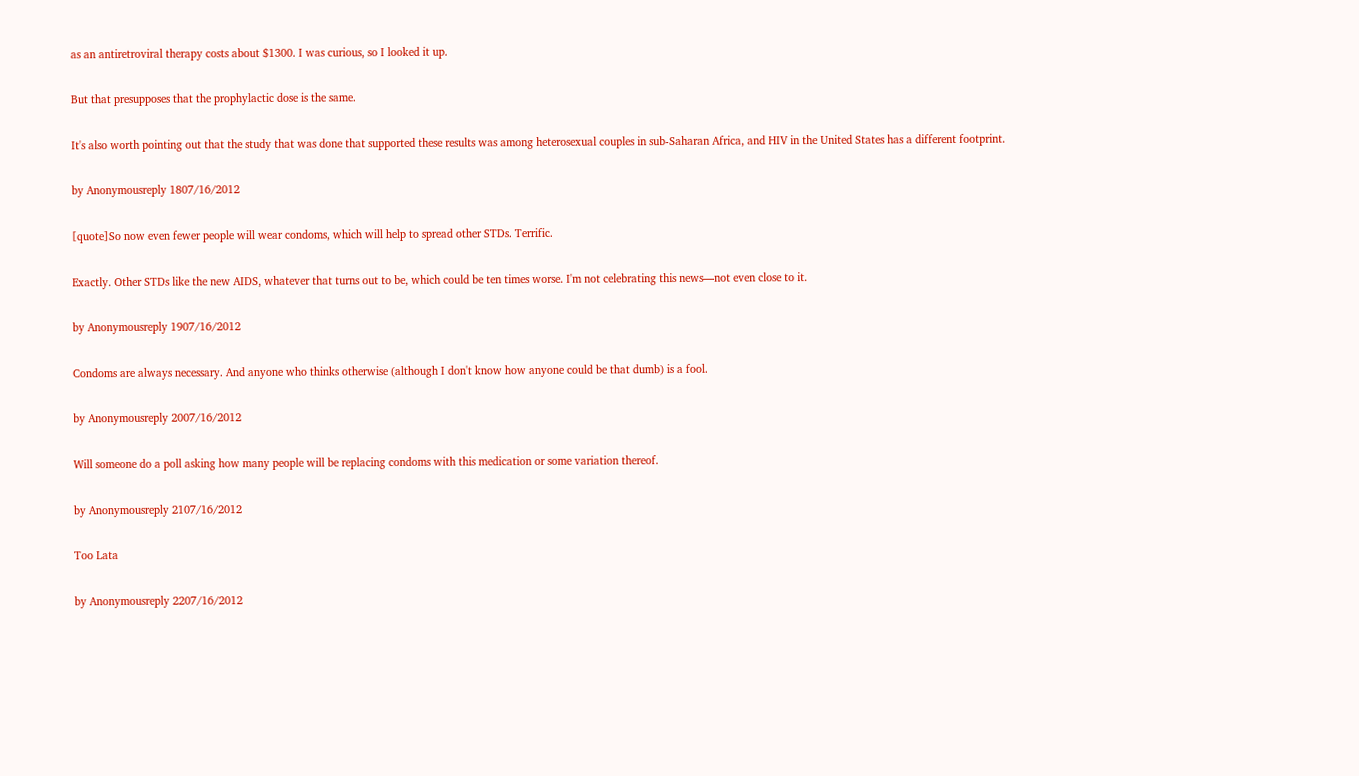as an antiretroviral therapy costs about $1300. I was curious, so I looked it up.

But that presupposes that the prophylactic dose is the same.

It's also worth pointing out that the study that was done that supported these results was among heterosexual couples in sub-Saharan Africa, and HIV in the United States has a different footprint.

by Anonymousreply 1807/16/2012

[quote]So now even fewer people will wear condoms, which will help to spread other STDs. Terrific.

Exactly. Other STDs like the new AIDS, whatever that turns out to be, which could be ten times worse. I'm not celebrating this news—not even close to it.

by Anonymousreply 1907/16/2012

Condoms are always necessary. And anyone who thinks otherwise (although I don't know how anyone could be that dumb) is a fool.

by Anonymousreply 2007/16/2012

Will someone do a poll asking how many people will be replacing condoms with this medication or some variation thereof.

by Anonymousreply 2107/16/2012

Too Lata

by Anonymousreply 2207/16/2012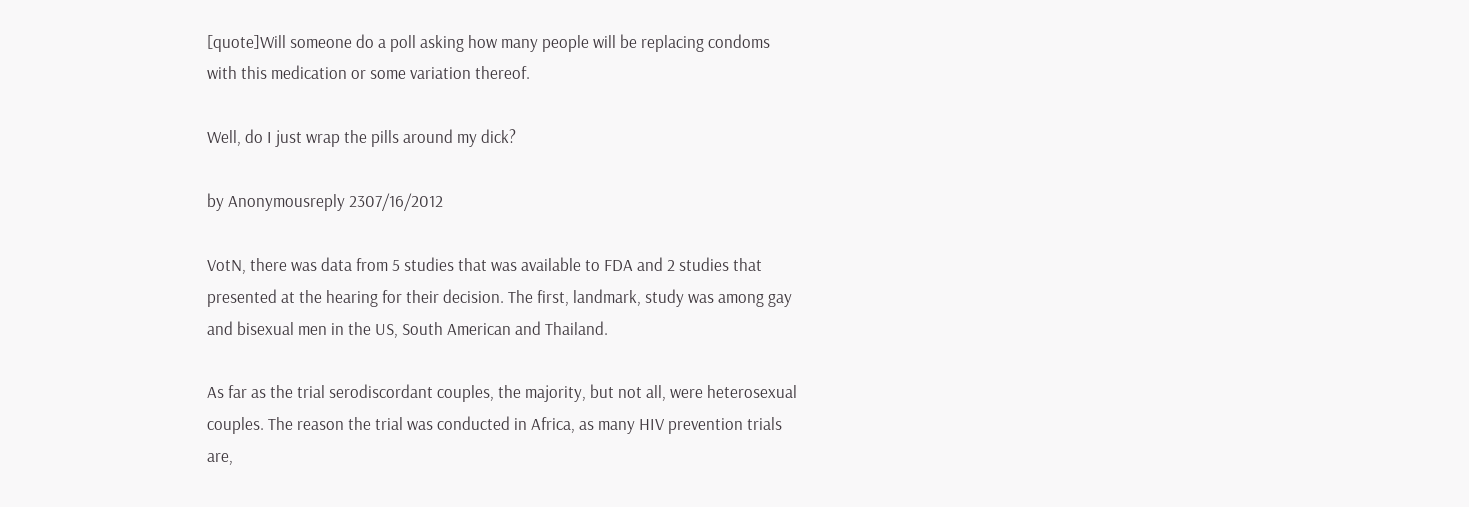[quote]Will someone do a poll asking how many people will be replacing condoms with this medication or some variation thereof.

Well, do I just wrap the pills around my dick?

by Anonymousreply 2307/16/2012

VotN, there was data from 5 studies that was available to FDA and 2 studies that presented at the hearing for their decision. The first, landmark, study was among gay and bisexual men in the US, South American and Thailand.

As far as the trial serodiscordant couples, the majority, but not all, were heterosexual couples. The reason the trial was conducted in Africa, as many HIV prevention trials are,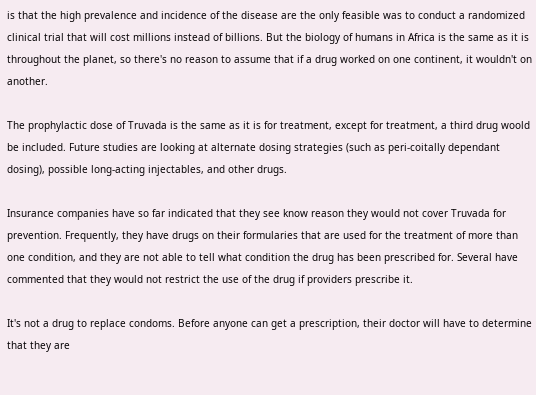is that the high prevalence and incidence of the disease are the only feasible was to conduct a randomized clinical trial that will cost millions instead of billions. But the biology of humans in Africa is the same as it is throughout the planet, so there's no reason to assume that if a drug worked on one continent, it wouldn't on another.

The prophylactic dose of Truvada is the same as it is for treatment, except for treatment, a third drug woold be included. Future studies are looking at alternate dosing strategies (such as peri-coitally dependant dosing), possible long-acting injectables, and other drugs.

Insurance companies have so far indicated that they see know reason they would not cover Truvada for prevention. Frequently, they have drugs on their formularies that are used for the treatment of more than one condition, and they are not able to tell what condition the drug has been prescribed for. Several have commented that they would not restrict the use of the drug if providers prescribe it.

It's not a drug to replace condoms. Before anyone can get a prescription, their doctor will have to determine that they are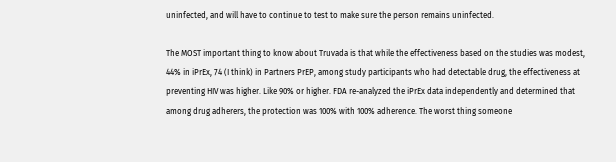uninfected, and will have to continue to test to make sure the person remains uninfected.

The MOST important thing to know about Truvada is that while the effectiveness based on the studies was modest, 44% in iPrEx, 74 (I think) in Partners PrEP, among study participants who had detectable drug, the effectiveness at preventing HIV was higher. Like 90% or higher. FDA re-analyzed the iPrEx data independently and determined that among drug adherers, the protection was 100% with 100% adherence. The worst thing someone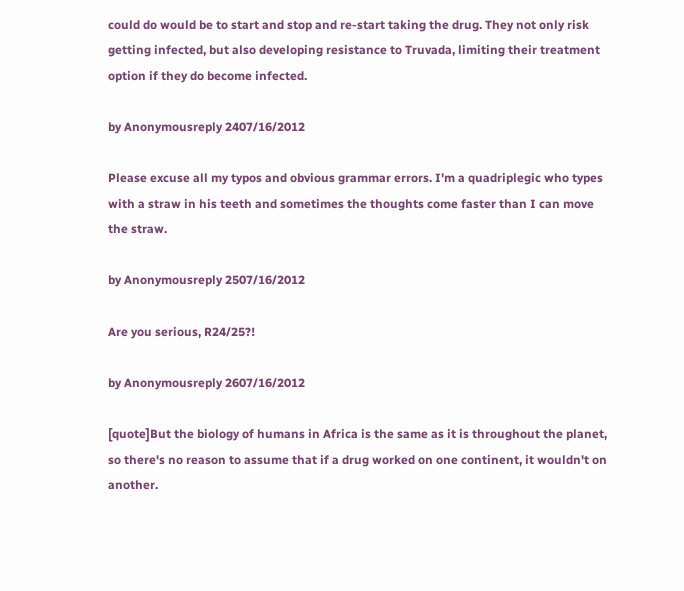could do would be to start and stop and re-start taking the drug. They not only risk getting infected, but also developing resistance to Truvada, limiting their treatment option if they do become infected.

by Anonymousreply 2407/16/2012

Please excuse all my typos and obvious grammar errors. I'm a quadriplegic who types with a straw in his teeth and sometimes the thoughts come faster than I can move the straw.

by Anonymousreply 2507/16/2012

Are you serious, R24/25?!

by Anonymousreply 2607/16/2012

[quote]But the biology of humans in Africa is the same as it is throughout the planet, so there's no reason to assume that if a drug worked on one continent, it wouldn't on another.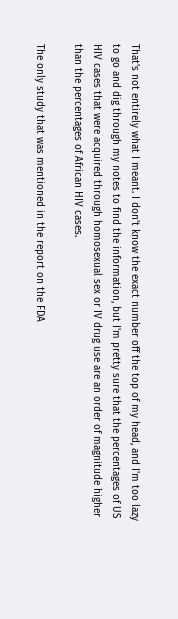That's not entirely what I meant. I don't know the exact number off the top of my head, and I'm too lazy to go and dig through my notes to find the information, but I'm pretty sure that the percentages of US HIV cases that were acquired through homosexual sex or IV drug use are an order of magnitude higher than the percentages of African HIV cases.

The only study that was mentioned in the report on the FDA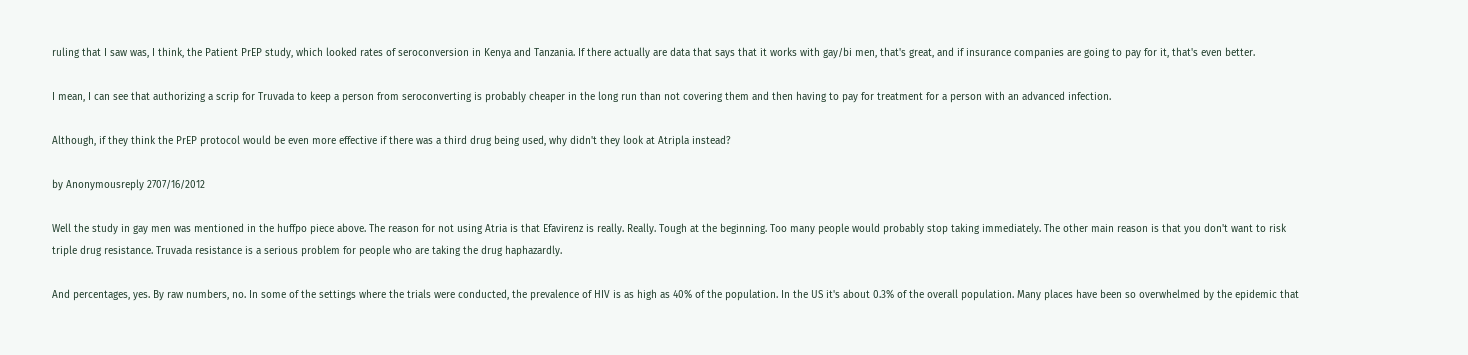ruling that I saw was, I think, the Patient PrEP study, which looked rates of seroconversion in Kenya and Tanzania. If there actually are data that says that it works with gay/bi men, that's great, and if insurance companies are going to pay for it, that's even better.

I mean, I can see that authorizing a scrip for Truvada to keep a person from seroconverting is probably cheaper in the long run than not covering them and then having to pay for treatment for a person with an advanced infection.

Although, if they think the PrEP protocol would be even more effective if there was a third drug being used, why didn't they look at Atripla instead?

by Anonymousreply 2707/16/2012

Well the study in gay men was mentioned in the huffpo piece above. The reason for not using Atria is that Efavirenz is really. Really. Tough at the beginning. Too many people would probably stop taking immediately. The other main reason is that you don't want to risk triple drug resistance. Truvada resistance is a serious problem for people who are taking the drug haphazardly.

And percentages, yes. By raw numbers, no. In some of the settings where the trials were conducted, the prevalence of HIV is as high as 40% of the population. In the US it's about 0.3% of the overall population. Many places have been so overwhelmed by the epidemic that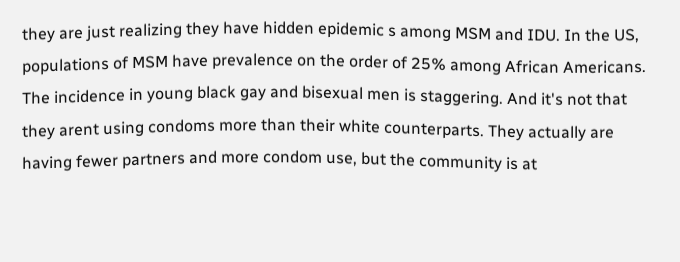they are just realizing they have hidden epidemic s among MSM and IDU. In the US, populations of MSM have prevalence on the order of 25% among African Americans. The incidence in young black gay and bisexual men is staggering. And it's not that they arent using condoms more than their white counterparts. They actually are having fewer partners and more condom use, but the community is at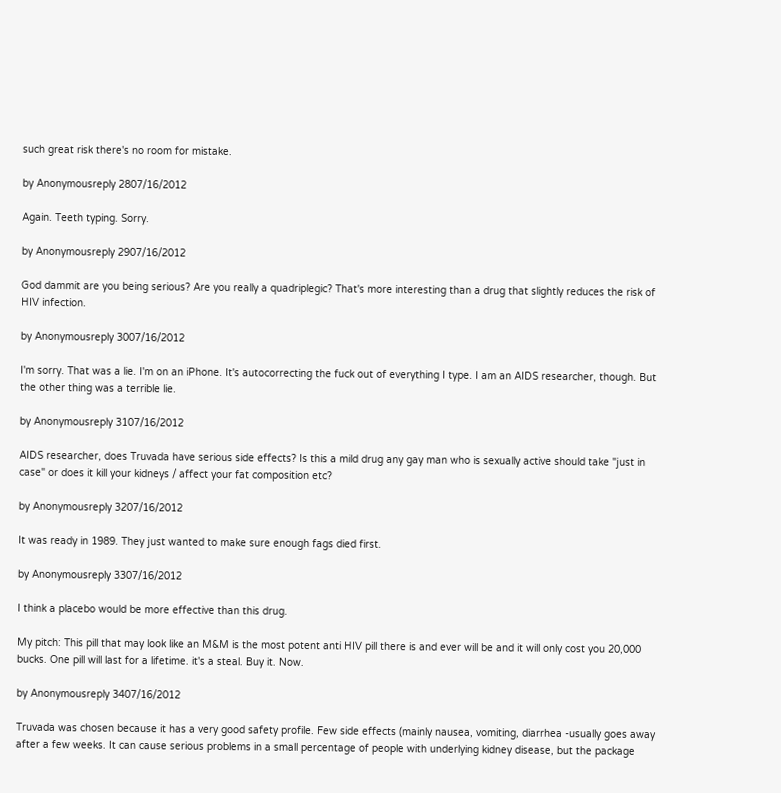such great risk there's no room for mistake.

by Anonymousreply 2807/16/2012

Again. Teeth typing. Sorry.

by Anonymousreply 2907/16/2012

God dammit are you being serious? Are you really a quadriplegic? That's more interesting than a drug that slightly reduces the risk of HIV infection.

by Anonymousreply 3007/16/2012

I'm sorry. That was a lie. I'm on an iPhone. It's autocorrecting the fuck out of everything I type. I am an AIDS researcher, though. But the other thing was a terrible lie.

by Anonymousreply 3107/16/2012

AIDS researcher, does Truvada have serious side effects? Is this a mild drug any gay man who is sexually active should take "just in case" or does it kill your kidneys / affect your fat composition etc?

by Anonymousreply 3207/16/2012

It was ready in 1989. They just wanted to make sure enough fags died first.

by Anonymousreply 3307/16/2012

I think a placebo would be more effective than this drug.

My pitch: This pill that may look like an M&M is the most potent anti HIV pill there is and ever will be and it will only cost you 20,000 bucks. One pill will last for a lifetime. it's a steal. Buy it. Now.

by Anonymousreply 3407/16/2012

Truvada was chosen because it has a very good safety profile. Few side effects (mainly nausea, vomiting, diarrhea -usually goes away after a few weeks. It can cause serious problems in a small percentage of people with underlying kidney disease, but the package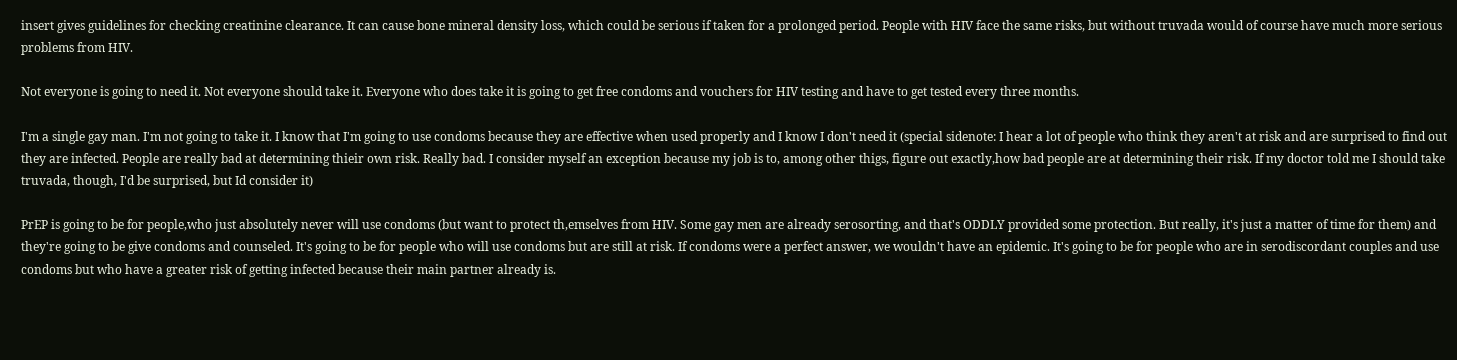insert gives guidelines for checking creatinine clearance. It can cause bone mineral density loss, which could be serious if taken for a prolonged period. People with HIV face the same risks, but without truvada would of course have much more serious problems from HIV.

Not everyone is going to need it. Not everyone should take it. Everyone who does take it is going to get free condoms and vouchers for HIV testing and have to get tested every three months.

I'm a single gay man. I'm not going to take it. I know that I'm going to use condoms because they are effective when used properly and I know I don't need it (special sidenote: I hear a lot of people who think they aren't at risk and are surprised to find out they are infected. People are really bad at determining thieir own risk. Really bad. I consider myself an exception because my job is to, among other thigs, figure out exactly,how bad people are at determining their risk. If my doctor told me I should take truvada, though, I'd be surprised, but Id consider it)

PrEP is going to be for people,who just absolutely never will use condoms (but want to protect th,emselves from HIV. Some gay men are already serosorting, and that's ODDLY provided some protection. But really, it's just a matter of time for them) and they're going to be give condoms and counseled. It's going to be for people who will use condoms but are still at risk. If condoms were a perfect answer, we wouldn't have an epidemic. It's going to be for people who are in serodiscordant couples and use condoms but who have a greater risk of getting infected because their main partner already is.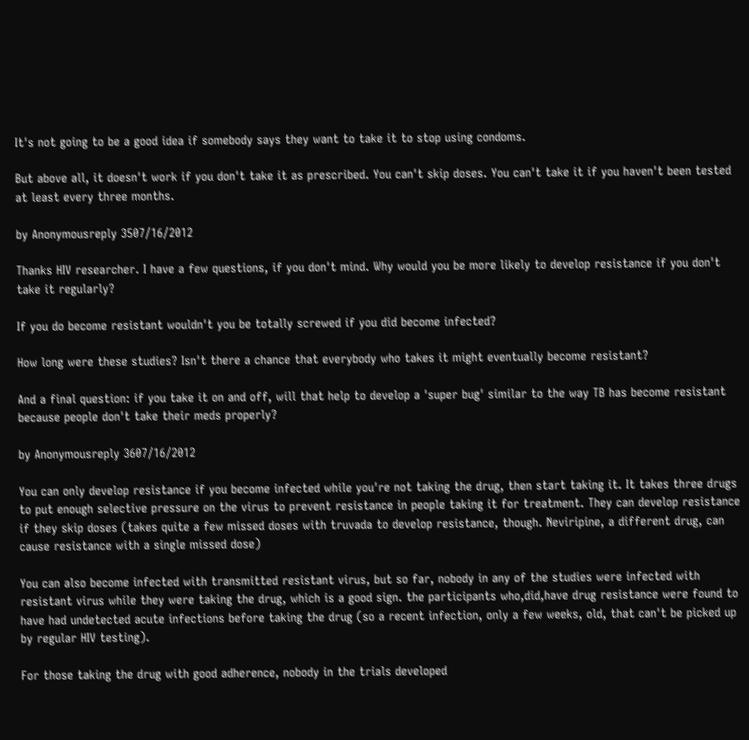It's not going to be a good idea if somebody says they want to take it to stop using condoms.

But above all, it doesn't work if you don't take it as prescribed. You can't skip doses. You can't take it if you haven't been tested at least every three months.

by Anonymousreply 3507/16/2012

Thanks HIV researcher. I have a few questions, if you don't mind. Why would you be more likely to develop resistance if you don't take it regularly?

If you do become resistant wouldn't you be totally screwed if you did become infected?

How long were these studies? Isn't there a chance that everybody who takes it might eventually become resistant?

And a final question: if you take it on and off, will that help to develop a 'super bug' similar to the way TB has become resistant because people don't take their meds properly?

by Anonymousreply 3607/16/2012

You can only develop resistance if you become infected while you're not taking the drug, then start taking it. It takes three drugs to put enough selective pressure on the virus to prevent resistance in people taking it for treatment. They can develop resistance if they skip doses (takes quite a few missed doses with truvada to develop resistance, though. Neviripine, a different drug, can cause resistance with a single missed dose)

You can also become infected with transmitted resistant virus, but so far, nobody in any of the studies were infected with resistant virus while they were taking the drug, which is a good sign. the participants who,did,have drug resistance were found to have had undetected acute infections before taking the drug (so a recent infection, only a few weeks, old, that can't be picked up by regular HIV testing).

For those taking the drug with good adherence, nobody in the trials developed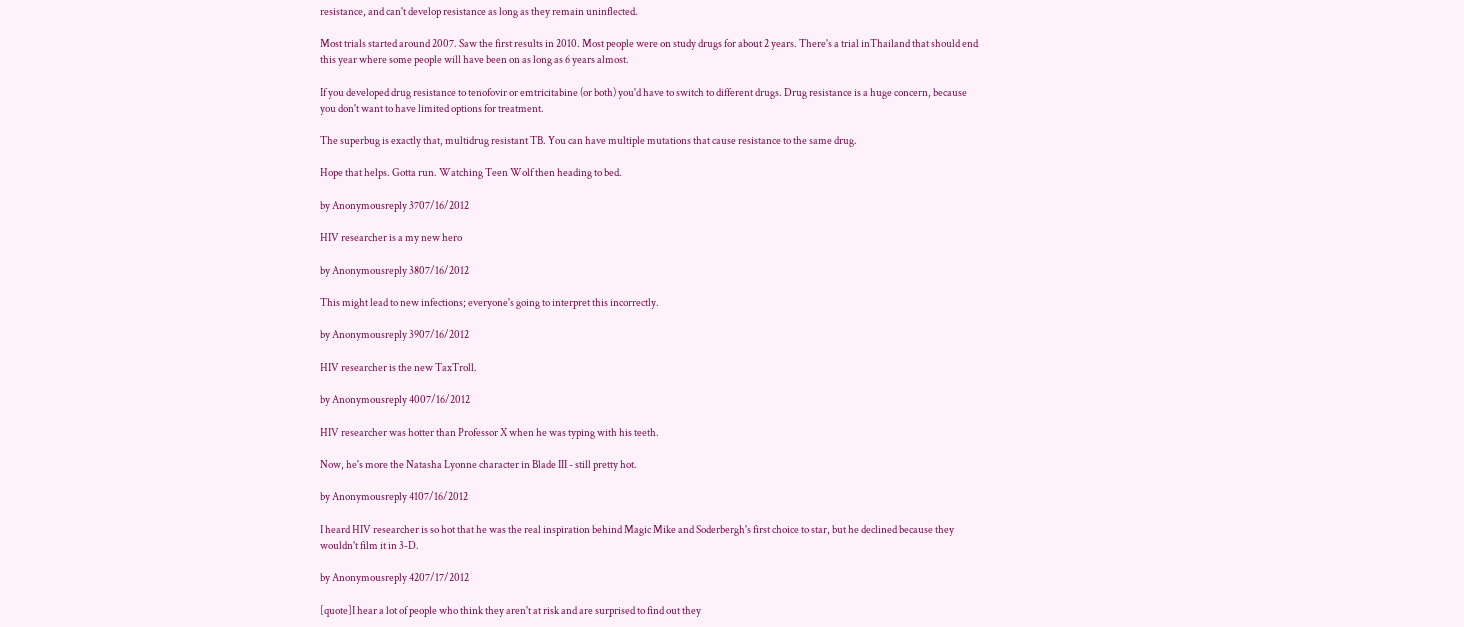resistance, and can't develop resistance as long as they remain uninflected.

Most trials started around 2007. Saw the first results in 2010. Most people were on study drugs for about 2 years. There's a trial inThailand that should end this year where some people will have been on as long as 6 years almost.

If you developed drug resistance to tenofovir or emtricitabine (or both) you'd have to switch to different drugs. Drug resistance is a huge concern, because you don't want to have limited options for treatment.

The superbug is exactly that, multidrug resistant TB. You can have multiple mutations that cause resistance to the same drug.

Hope that helps. Gotta run. Watching Teen Wolf then heading to bed.

by Anonymousreply 3707/16/2012

HIV researcher is a my new hero

by Anonymousreply 3807/16/2012

This might lead to new infections; everyone's going to interpret this incorrectly.

by Anonymousreply 3907/16/2012

HIV researcher is the new TaxTroll.

by Anonymousreply 4007/16/2012

HIV researcher was hotter than Professor X when he was typing with his teeth.

Now, he's more the Natasha Lyonne character in Blade III - still pretty hot.

by Anonymousreply 4107/16/2012

I heard HIV researcher is so hot that he was the real inspiration behind Magic Mike and Soderbergh's first choice to star, but he declined because they wouldn't film it in 3-D.

by Anonymousreply 4207/17/2012

[quote]I hear a lot of people who think they aren't at risk and are surprised to find out they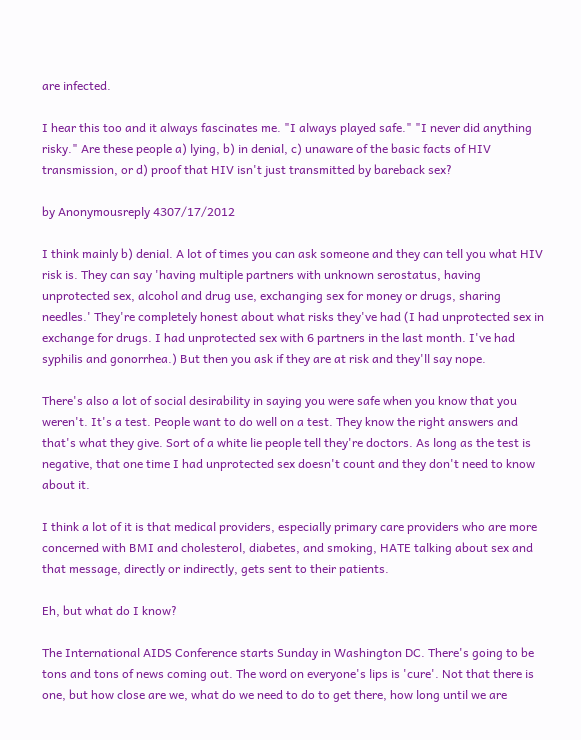are infected.

I hear this too and it always fascinates me. "I always played safe." "I never did anything risky." Are these people a) lying, b) in denial, c) unaware of the basic facts of HIV transmission, or d) proof that HIV isn't just transmitted by bareback sex?

by Anonymousreply 4307/17/2012

I think mainly b) denial. A lot of times you can ask someone and they can tell you what HIV risk is. They can say 'having multiple partners with unknown serostatus, having unprotected sex, alcohol and drug use, exchanging sex for money or drugs, sharing needles.' They're completely honest about what risks they've had (I had unprotected sex in exchange for drugs. I had unprotected sex with 6 partners in the last month. I've had syphilis and gonorrhea.) But then you ask if they are at risk and they'll say nope.

There's also a lot of social desirability in saying you were safe when you know that you weren't. It's a test. People want to do well on a test. They know the right answers and that's what they give. Sort of a white lie people tell they're doctors. As long as the test is negative, that one time I had unprotected sex doesn't count and they don't need to know about it.

I think a lot of it is that medical providers, especially primary care providers who are more concerned with BMI and cholesterol, diabetes, and smoking, HATE talking about sex and that message, directly or indirectly, gets sent to their patients.

Eh, but what do I know?

The International AIDS Conference starts Sunday in Washington DC. There's going to be tons and tons of news coming out. The word on everyone's lips is 'cure'. Not that there is one, but how close are we, what do we need to do to get there, how long until we are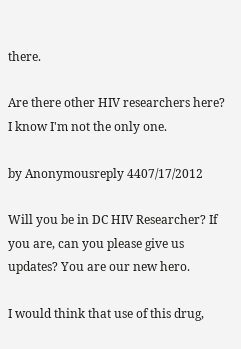there.

Are there other HIV researchers here? I know I'm not the only one.

by Anonymousreply 4407/17/2012

Will you be in DC HIV Researcher? If you are, can you please give us updates? You are our new hero.

I would think that use of this drug,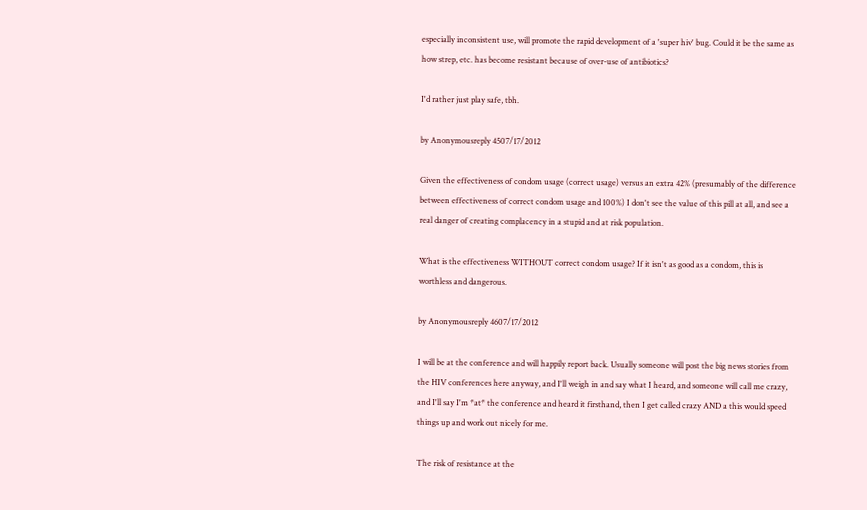especially inconsistent use, will promote the rapid development of a 'super hiv' bug. Could it be the same as how strep, etc. has become resistant because of over-use of antibiotics?

I'd rather just play safe, tbh.

by Anonymousreply 4507/17/2012

Given the effectiveness of condom usage (correct usage) versus an extra 42% (presumably of the difference between effectiveness of correct condom usage and 100%) I don't see the value of this pill at all, and see a real danger of creating complacency in a stupid and at risk population.

What is the effectiveness WITHOUT correct condom usage? If it isn't as good as a condom, this is worthless and dangerous.

by Anonymousreply 4607/17/2012

I will be at the conference and will happily report back. Usually someone will post the big news stories from the HIV conferences here anyway, and I'll weigh in and say what I heard, and someone will call me crazy, and I'll say I'm *at* the conference and heard it firsthand, then I get called crazy AND a this would speed things up and work out nicely for me.

The risk of resistance at the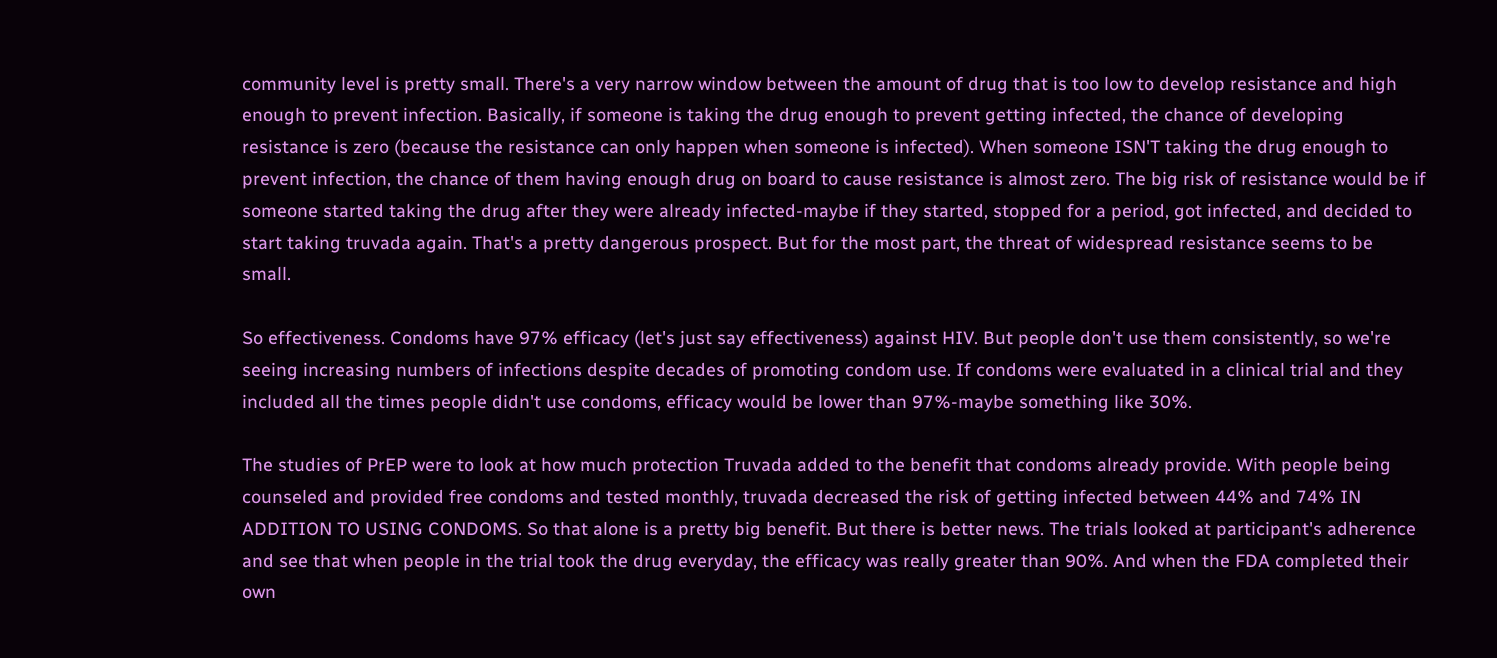community level is pretty small. There's a very narrow window between the amount of drug that is too low to develop resistance and high enough to prevent infection. Basically, if someone is taking the drug enough to prevent getting infected, the chance of developing resistance is zero (because the resistance can only happen when someone is infected). When someone ISN'T taking the drug enough to prevent infection, the chance of them having enough drug on board to cause resistance is almost zero. The big risk of resistance would be if someone started taking the drug after they were already infected-maybe if they started, stopped for a period, got infected, and decided to start taking truvada again. That's a pretty dangerous prospect. But for the most part, the threat of widespread resistance seems to be small.

So effectiveness. Condoms have 97% efficacy (let's just say effectiveness) against HIV. But people don't use them consistently, so we're seeing increasing numbers of infections despite decades of promoting condom use. If condoms were evaluated in a clinical trial and they included all the times people didn't use condoms, efficacy would be lower than 97%-maybe something like 30%.

The studies of PrEP were to look at how much protection Truvada added to the benefit that condoms already provide. With people being counseled and provided free condoms and tested monthly, truvada decreased the risk of getting infected between 44% and 74% IN ADDITION TO USING CONDOMS. So that alone is a pretty big benefit. But there is better news. The trials looked at participant's adherence and see that when people in the trial took the drug everyday, the efficacy was really greater than 90%. And when the FDA completed their own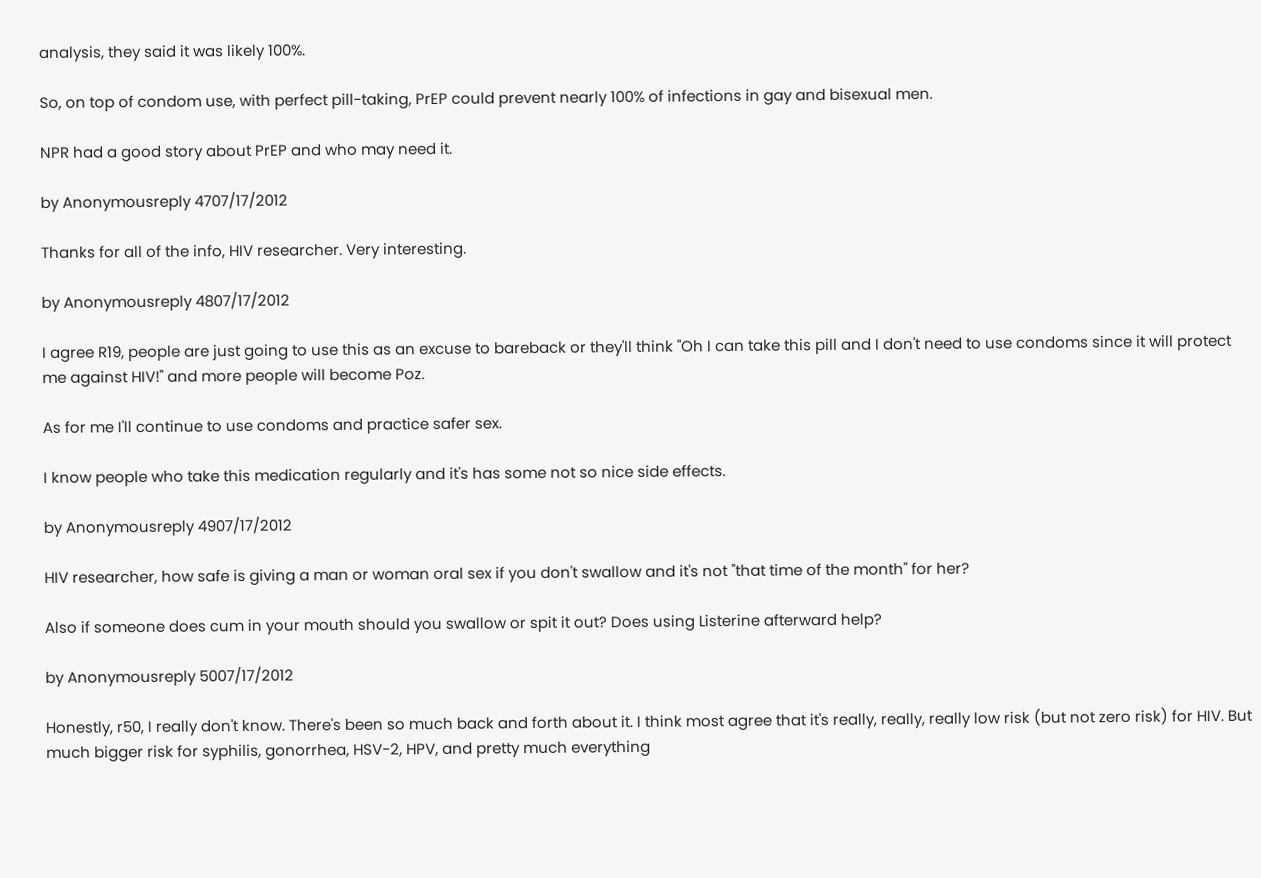analysis, they said it was likely 100%.

So, on top of condom use, with perfect pill-taking, PrEP could prevent nearly 100% of infections in gay and bisexual men.

NPR had a good story about PrEP and who may need it.

by Anonymousreply 4707/17/2012

Thanks for all of the info, HIV researcher. Very interesting.

by Anonymousreply 4807/17/2012

I agree R19, people are just going to use this as an excuse to bareback or they'll think "Oh I can take this pill and I don't need to use condoms since it will protect me against HIV!" and more people will become Poz.

As for me I'll continue to use condoms and practice safer sex.

I know people who take this medication regularly and it's has some not so nice side effects.

by Anonymousreply 4907/17/2012

HIV researcher, how safe is giving a man or woman oral sex if you don't swallow and it's not "that time of the month" for her?

Also if someone does cum in your mouth should you swallow or spit it out? Does using Listerine afterward help?

by Anonymousreply 5007/17/2012

Honestly, r50, I really don't know. There's been so much back and forth about it. I think most agree that it's really, really, really low risk (but not zero risk) for HIV. But much bigger risk for syphilis, gonorrhea, HSV-2, HPV, and pretty much everything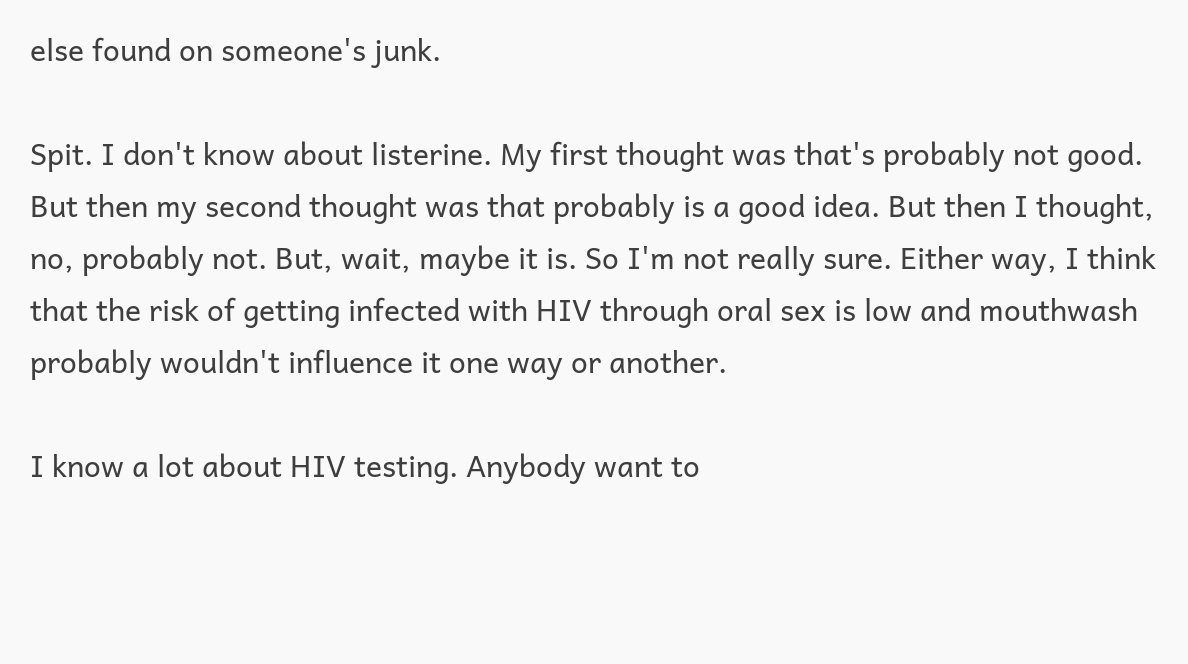else found on someone's junk.

Spit. I don't know about listerine. My first thought was that's probably not good. But then my second thought was that probably is a good idea. But then I thought, no, probably not. But, wait, maybe it is. So I'm not really sure. Either way, I think that the risk of getting infected with HIV through oral sex is low and mouthwash probably wouldn't influence it one way or another.

I know a lot about HIV testing. Anybody want to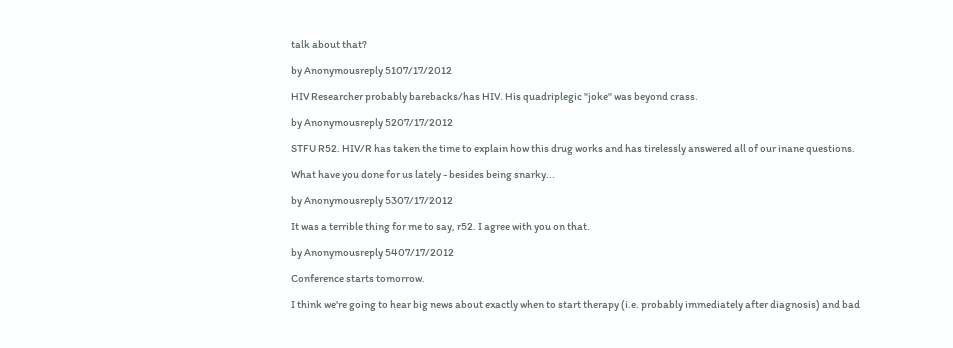talk about that?

by Anonymousreply 5107/17/2012

HIV Researcher probably barebacks/has HIV. His quadriplegic "joke" was beyond crass.

by Anonymousreply 5207/17/2012

STFU R52. HIV/R has taken the time to explain how this drug works and has tirelessly answered all of our inane questions.

What have you done for us lately - besides being snarky...

by Anonymousreply 5307/17/2012

It was a terrible thing for me to say, r52. I agree with you on that.

by Anonymousreply 5407/17/2012

Conference starts tomorrow.

I think we're going to hear big news about exactly when to start therapy (i.e. probably immediately after diagnosis) and bad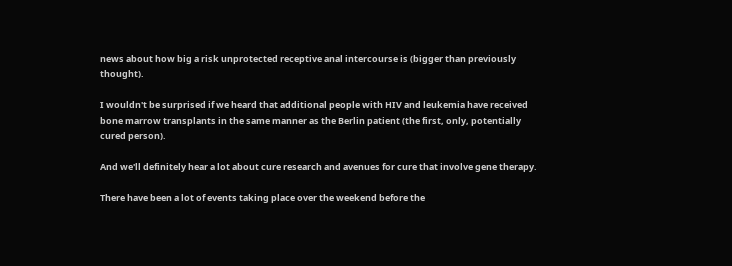news about how big a risk unprotected receptive anal intercourse is (bigger than previously thought).

I wouldn't be surprised if we heard that additional people with HIV and leukemia have received bone marrow transplants in the same manner as the Berlin patient (the first, only, potentially cured person).

And we'll definitely hear a lot about cure research and avenues for cure that involve gene therapy.

There have been a lot of events taking place over the weekend before the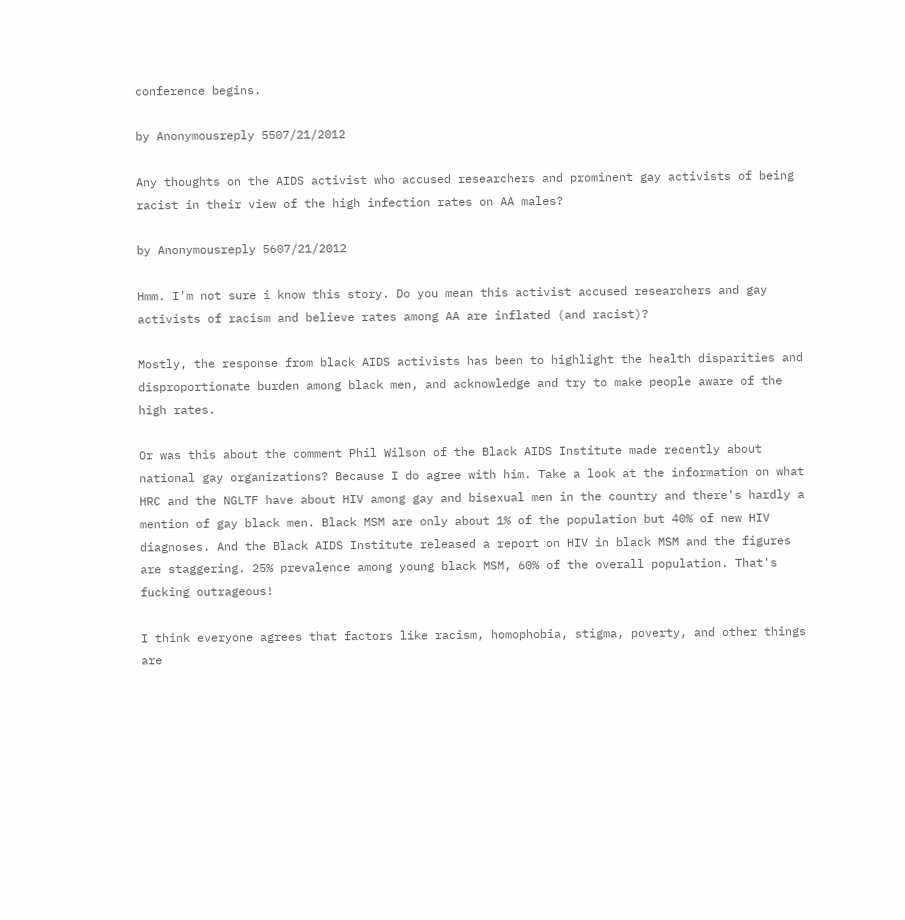conference begins.

by Anonymousreply 5507/21/2012

Any thoughts on the AIDS activist who accused researchers and prominent gay activists of being racist in their view of the high infection rates on AA males?

by Anonymousreply 5607/21/2012

Hmm. I'm not sure i know this story. Do you mean this activist accused researchers and gay activists of racism and believe rates among AA are inflated (and racist)?

Mostly, the response from black AIDS activists has been to highlight the health disparities and disproportionate burden among black men, and acknowledge and try to make people aware of the high rates.

Or was this about the comment Phil Wilson of the Black AIDS Institute made recently about national gay organizations? Because I do agree with him. Take a look at the information on what HRC and the NGLTF have about HIV among gay and bisexual men in the country and there's hardly a mention of gay black men. Black MSM are only about 1% of the population but 40% of new HIV diagnoses. And the Black AIDS Institute released a report on HIV in black MSM and the figures are staggering. 25% prevalence among young black MSM, 60% of the overall population. That's fucking outrageous!

I think everyone agrees that factors like racism, homophobia, stigma, poverty, and other things are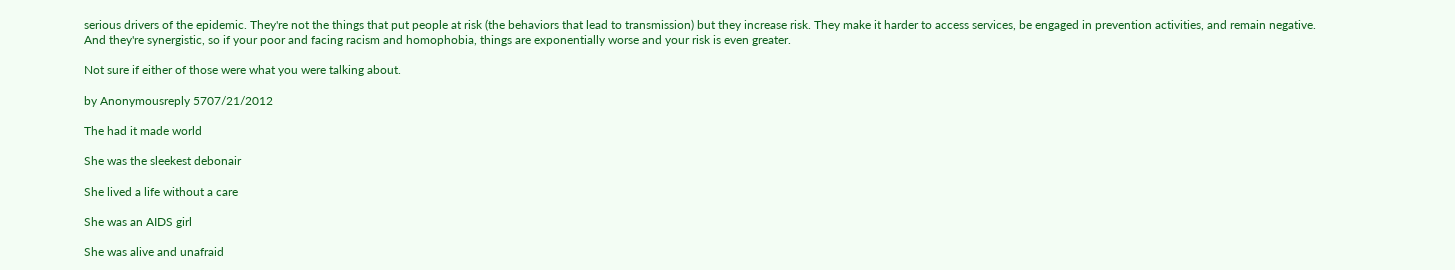serious drivers of the epidemic. They're not the things that put people at risk (the behaviors that lead to transmission) but they increase risk. They make it harder to access services, be engaged in prevention activities, and remain negative. And they're synergistic, so if your poor and facing racism and homophobia, things are exponentially worse and your risk is even greater.

Not sure if either of those were what you were talking about.

by Anonymousreply 5707/21/2012

The had it made world

She was the sleekest debonair

She lived a life without a care

She was an AIDS girl

She was alive and unafraid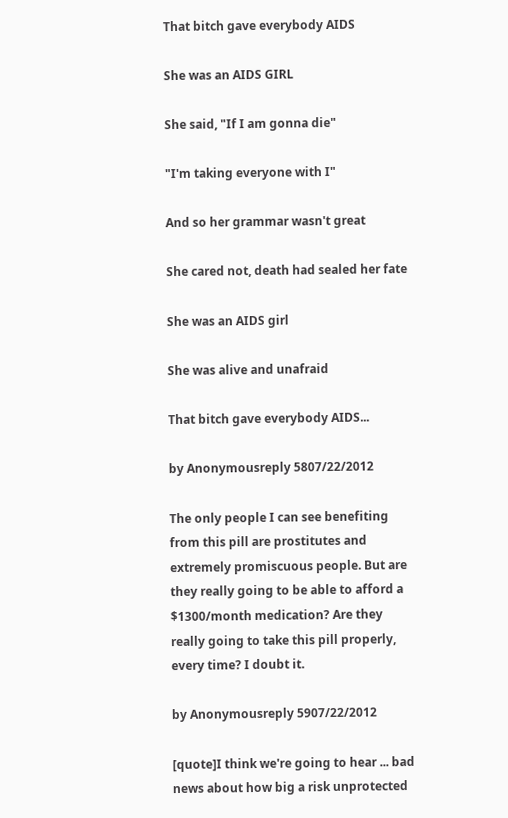That bitch gave everybody AIDS

She was an AIDS GIRL

She said, "If I am gonna die"

"I'm taking everyone with I"

And so her grammar wasn't great

She cared not, death had sealed her fate

She was an AIDS girl

She was alive and unafraid

That bitch gave everybody AIDS...

by Anonymousreply 5807/22/2012

The only people I can see benefiting from this pill are prostitutes and extremely promiscuous people. But are they really going to be able to afford a $1300/month medication? Are they really going to take this pill properly, every time? I doubt it.

by Anonymousreply 5907/22/2012

[quote]I think we're going to hear ... bad news about how big a risk unprotected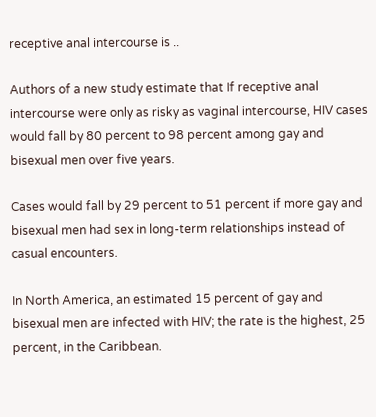receptive anal intercourse is ..

Authors of a new study estimate that If receptive anal intercourse were only as risky as vaginal intercourse, HIV cases would fall by 80 percent to 98 percent among gay and bisexual men over five years.

Cases would fall by 29 percent to 51 percent if more gay and bisexual men had sex in long-term relationships instead of casual encounters.

In North America, an estimated 15 percent of gay and bisexual men are infected with HIV; the rate is the highest, 25 percent, in the Caribbean.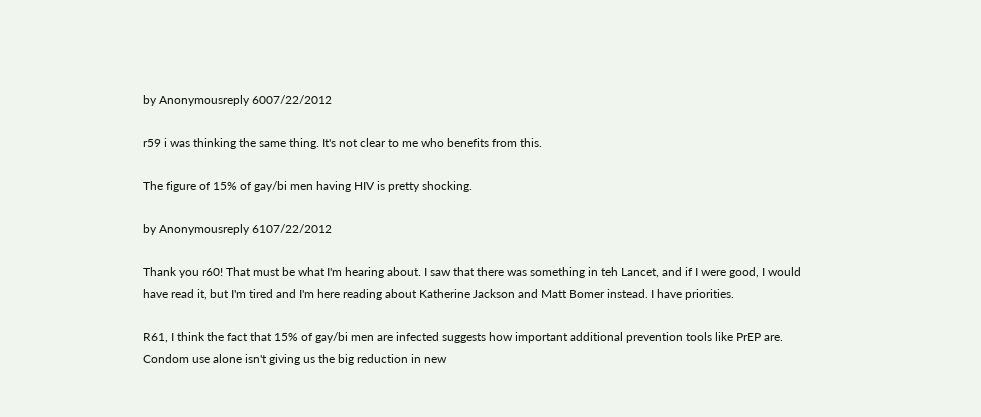by Anonymousreply 6007/22/2012

r59 i was thinking the same thing. It's not clear to me who benefits from this.

The figure of 15% of gay/bi men having HIV is pretty shocking.

by Anonymousreply 6107/22/2012

Thank you r60! That must be what I'm hearing about. I saw that there was something in teh Lancet, and if I were good, I would have read it, but I'm tired and I'm here reading about Katherine Jackson and Matt Bomer instead. I have priorities.

R61, I think the fact that 15% of gay/bi men are infected suggests how important additional prevention tools like PrEP are. Condom use alone isn't giving us the big reduction in new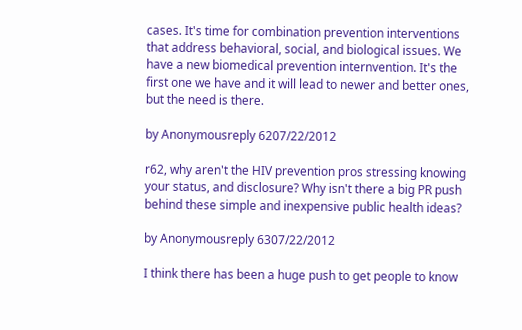cases. It's time for combination prevention interventions that address behavioral, social, and biological issues. We have a new biomedical prevention internvention. It's the first one we have and it will lead to newer and better ones, but the need is there.

by Anonymousreply 6207/22/2012

r62, why aren't the HIV prevention pros stressing knowing your status, and disclosure? Why isn't there a big PR push behind these simple and inexpensive public health ideas?

by Anonymousreply 6307/22/2012

I think there has been a huge push to get people to know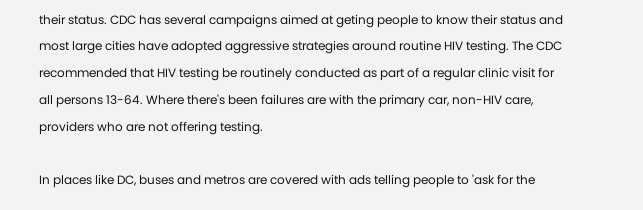their status. CDC has several campaigns aimed at geting people to know their status and most large cities have adopted aggressive strategies around routine HIV testing. The CDC recommended that HIV testing be routinely conducted as part of a regular clinic visit for all persons 13-64. Where there's been failures are with the primary car, non-HIV care, providers who are not offering testing.

In places like DC, buses and metros are covered with ads telling people to 'ask for the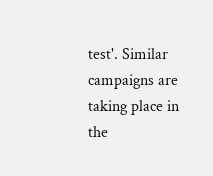test'. Similar campaigns are taking place in the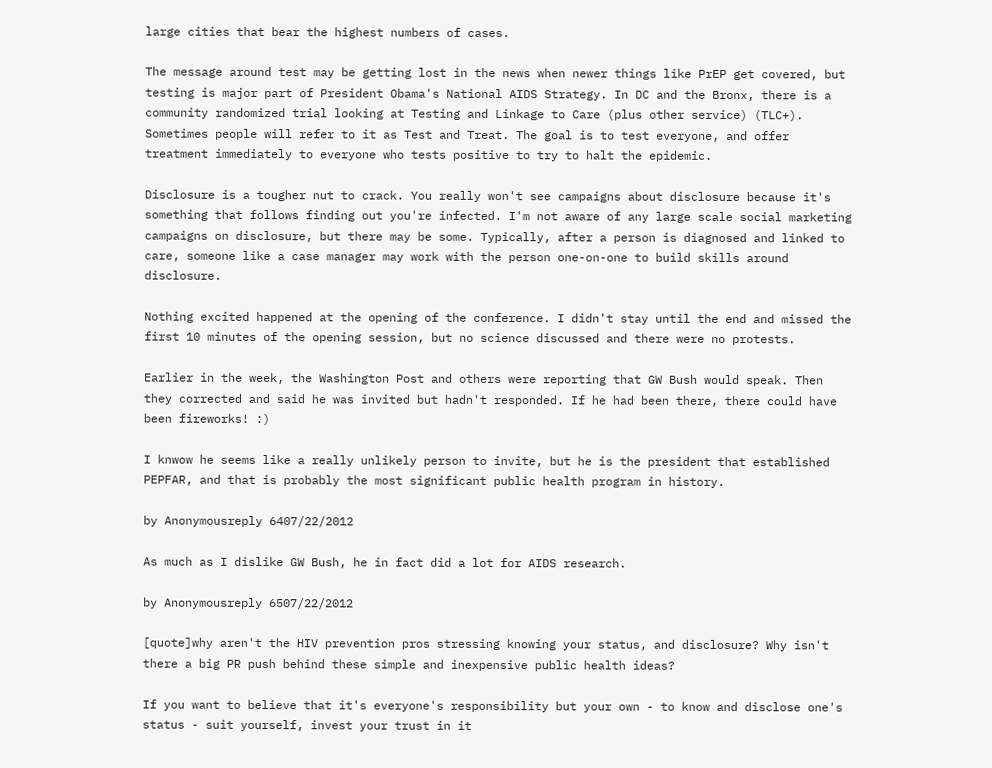large cities that bear the highest numbers of cases.

The message around test may be getting lost in the news when newer things like PrEP get covered, but testing is major part of President Obama's National AIDS Strategy. In DC and the Bronx, there is a community randomized trial looking at Testing and Linkage to Care (plus other service) (TLC+). Sometimes people will refer to it as Test and Treat. The goal is to test everyone, and offer treatment immediately to everyone who tests positive to try to halt the epidemic.

Disclosure is a tougher nut to crack. You really won't see campaigns about disclosure because it's something that follows finding out you're infected. I'm not aware of any large scale social marketing campaigns on disclosure, but there may be some. Typically, after a person is diagnosed and linked to care, someone like a case manager may work with the person one-on-one to build skills around disclosure.

Nothing excited happened at the opening of the conference. I didn't stay until the end and missed the first 10 minutes of the opening session, but no science discussed and there were no protests.

Earlier in the week, the Washington Post and others were reporting that GW Bush would speak. Then they corrected and said he was invited but hadn't responded. If he had been there, there could have been fireworks! :)

I knwow he seems like a really unlikely person to invite, but he is the president that established PEPFAR, and that is probably the most significant public health program in history.

by Anonymousreply 6407/22/2012

As much as I dislike GW Bush, he in fact did a lot for AIDS research.

by Anonymousreply 6507/22/2012

[quote]why aren't the HIV prevention pros stressing knowing your status, and disclosure? Why isn't there a big PR push behind these simple and inexpensive public health ideas?

If you want to believe that it's everyone's responsibility but your own - to know and disclose one's status - suit yourself, invest your trust in it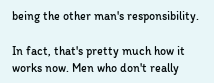being the other man's responsibility.

In fact, that's pretty much how it works now. Men who don't really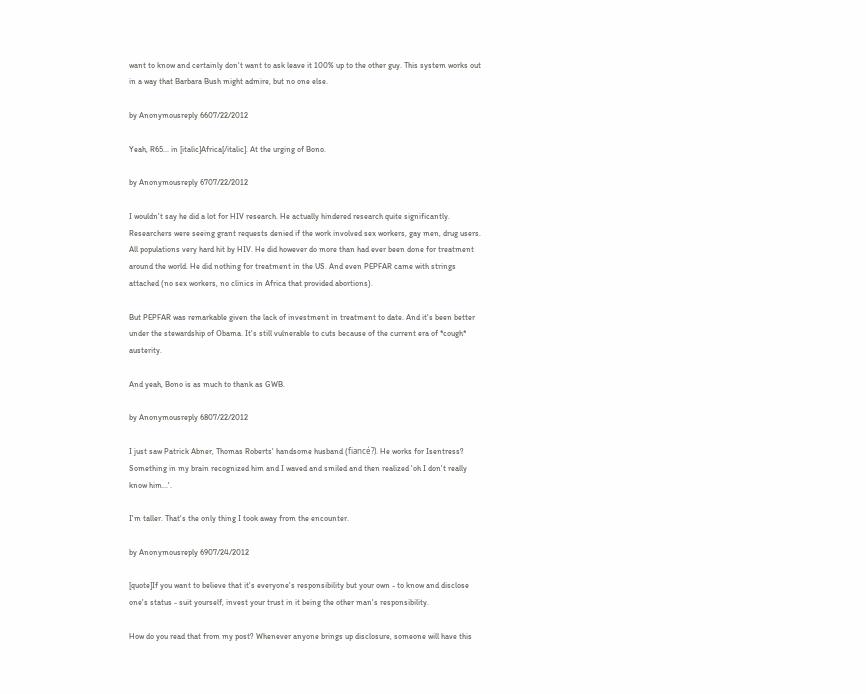want to know and certainly don't want to ask leave it 100% up to the other guy. This system works out in a way that Barbara Bush might admire, but no one else.

by Anonymousreply 6607/22/2012

Yeah, R65... in [italic]Africa[/italic]. At the urging of Bono.

by Anonymousreply 6707/22/2012

I wouldn't say he did a lot for HIV research. He actually hindered research quite significantly. Researchers were seeing grant requests denied if the work involved sex workers, gay men, drug users. All populations very hard hit by HIV. He did however do more than had ever been done for treatment around the world. He did nothing for treatment in the US. And even PEPFAR came with strings attached (no sex workers, no clinics in Africa that provided abortions).

But PEPFAR was remarkable given the lack of investment in treatment to date. And it's been better under the stewardship of Obama. It's still vulnerable to cuts because of the current era of *cough* austerity.

And yeah, Bono is as much to thank as GWB.

by Anonymousreply 6807/22/2012

I just saw Patrick Abner, Thomas Roberts' handsome husband (fiancé?). He works for Isentress? Something in my brain recognized him and I waved and smiled and then realized 'oh I don't really know him...'.

I'm taller. That's the only thing I took away from the encounter.

by Anonymousreply 6907/24/2012

[quote]If you want to believe that it's everyone's responsibility but your own - to know and disclose one's status - suit yourself, invest your trust in it being the other man's responsibility.

How do you read that from my post? Whenever anyone brings up disclosure, someone will have this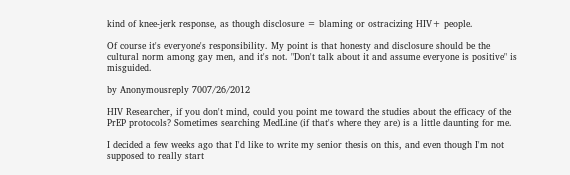kind of knee-jerk response, as though disclosure = blaming or ostracizing HIV+ people.

Of course it's everyone's responsibility. My point is that honesty and disclosure should be the cultural norm among gay men, and it's not. "Don't talk about it and assume everyone is positive" is misguided.

by Anonymousreply 7007/26/2012

HIV Researcher, if you don't mind, could you point me toward the studies about the efficacy of the PrEP protocols? Sometimes searching MedLine (if that's where they are) is a little daunting for me.

I decided a few weeks ago that I'd like to write my senior thesis on this, and even though I'm not supposed to really start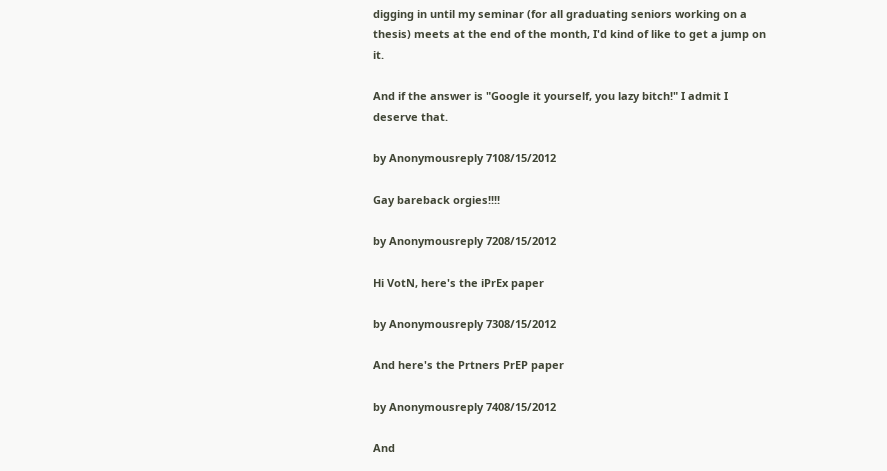digging in until my seminar (for all graduating seniors working on a thesis) meets at the end of the month, I'd kind of like to get a jump on it.

And if the answer is "Google it yourself, you lazy bitch!" I admit I deserve that.

by Anonymousreply 7108/15/2012

Gay bareback orgies!!!!

by Anonymousreply 7208/15/2012

Hi VotN, here's the iPrEx paper

by Anonymousreply 7308/15/2012

And here's the Prtners PrEP paper

by Anonymousreply 7408/15/2012

And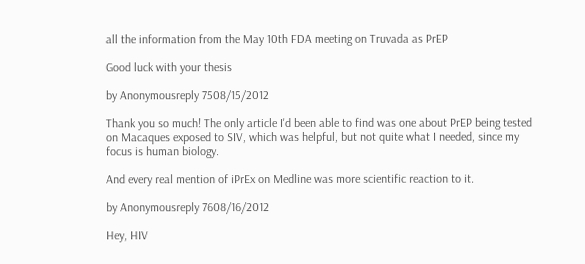all the information from the May 10th FDA meeting on Truvada as PrEP

Good luck with your thesis

by Anonymousreply 7508/15/2012

Thank you so much! The only article I'd been able to find was one about PrEP being tested on Macaques exposed to SIV, which was helpful, but not quite what I needed, since my focus is human biology.

And every real mention of iPrEx on Medline was more scientific reaction to it.

by Anonymousreply 7608/16/2012

Hey, HIV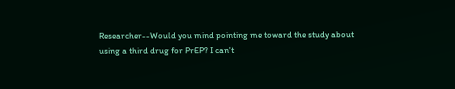Researcher--Would you mind pointing me toward the study about using a third drug for PrEP? I can't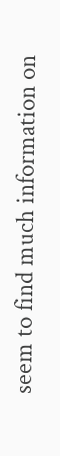seem to find much information on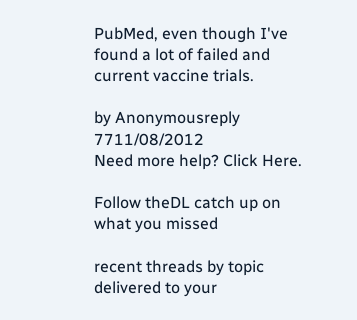PubMed, even though I've found a lot of failed and current vaccine trials.

by Anonymousreply 7711/08/2012
Need more help? Click Here.

Follow theDL catch up on what you missed

recent threads by topic delivered to your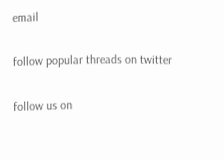email

follow popular threads on twitter

follow us on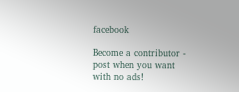facebook

Become a contributor - post when you want with no ads!